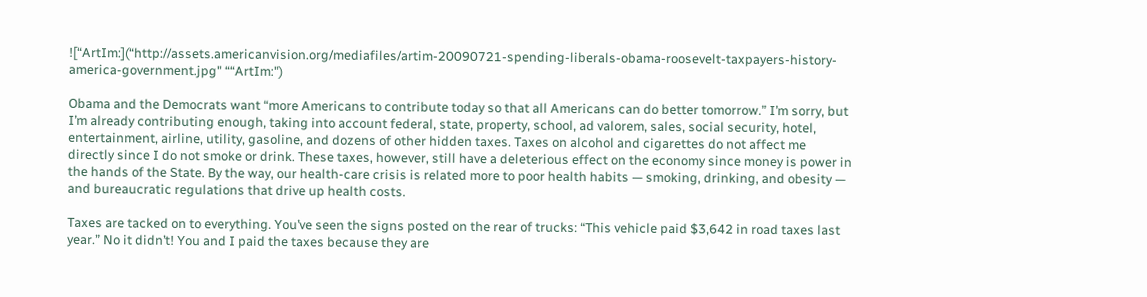![“ArtIm:](“http://assets.americanvision.org/mediafiles/artim-20090721-spending-liberals-obama-roosevelt-taxpayers-history-america-government.jpg" ““ArtIm:")

Obama and the Democrats want “more Americans to contribute today so that all Americans can do better tomorrow.” I’m sorry, but I’m already contributing enough, taking into account federal, state, property, school, ad valorem, sales, social security, hotel, entertainment, airline, utility, gasoline, and dozens of other hidden taxes. Taxes on alcohol and cigarettes do not affect me directly since I do not smoke or drink. These taxes, however, still have a deleterious effect on the economy since money is power in the hands of the State. By the way, our health-care crisis is related more to poor health habits — smoking, drinking, and obesity — and bureaucratic regulations that drive up health costs.

Taxes are tacked on to everything. You’ve seen the signs posted on the rear of trucks: “This vehicle paid $3,642 in road taxes last year.” No it didn’t! You and I paid the taxes because they are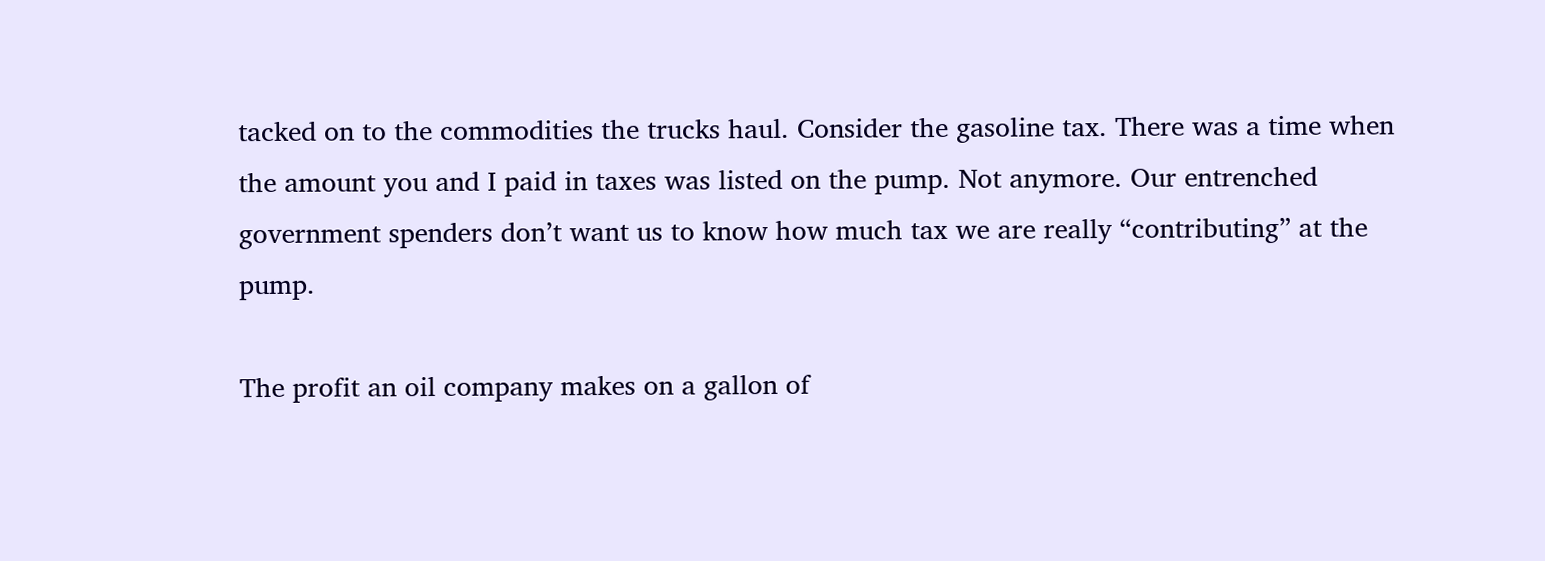tacked on to the commodities the trucks haul. Consider the gasoline tax. There was a time when the amount you and I paid in taxes was listed on the pump. Not anymore. Our entrenched government spenders don’t want us to know how much tax we are really “contributing” at the pump.

The profit an oil company makes on a gallon of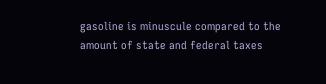gasoline is minuscule compared to the amount of state and federal taxes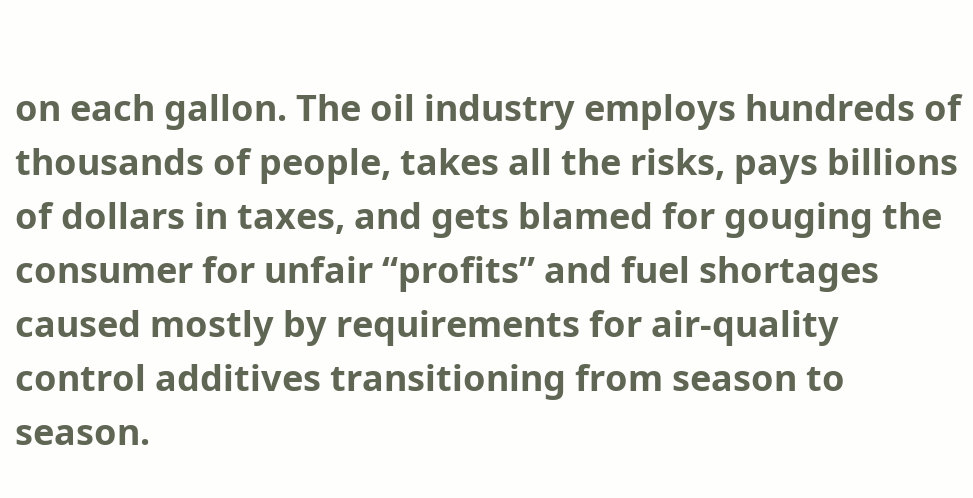on each gallon. The oil industry employs hundreds of thousands of people, takes all the risks, pays billions of dollars in taxes, and gets blamed for gouging the consumer for unfair “profits” and fuel shortages caused mostly by requirements for air-quality control additives transitioning from season to season.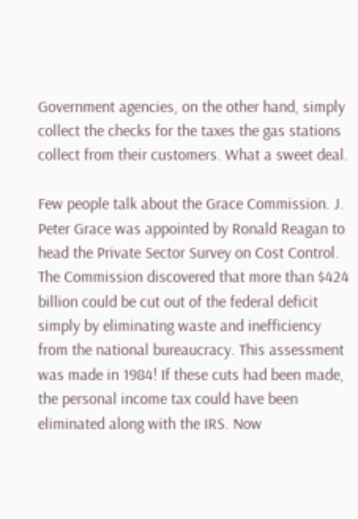Government agencies, on the other hand, simply collect the checks for the taxes the gas stations collect from their customers. What a sweet deal.

Few people talk about the Grace Commission. J. Peter Grace was appointed by Ronald Reagan to head the Private Sector Survey on Cost Control. The Commission discovered that more than $424 billion could be cut out of the federal deficit simply by eliminating waste and inefficiency from the national bureaucracy. This assessment was made in 1984! If these cuts had been made, the personal income tax could have been eliminated along with the IRS. Now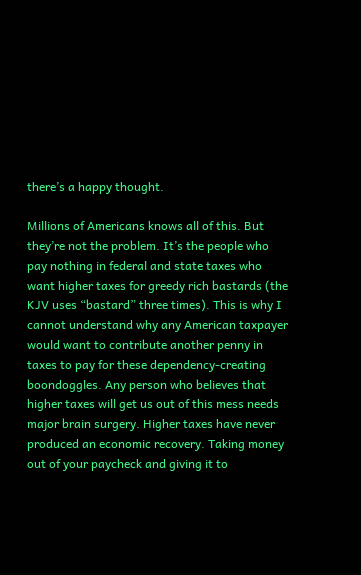there’s a happy thought.

Millions of Americans knows all of this. But they’re not the problem. It’s the people who pay nothing in federal and state taxes who want higher taxes for greedy rich bastards (the KJV uses “bastard” three times). This is why I cannot understand why any American taxpayer would want to contribute another penny in taxes to pay for these dependency-creating boondoggles. Any person who believes that higher taxes will get us out of this mess needs major brain surgery. Higher taxes have never produced an economic recovery. Taking money out of your paycheck and giving it to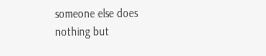someone else does nothing but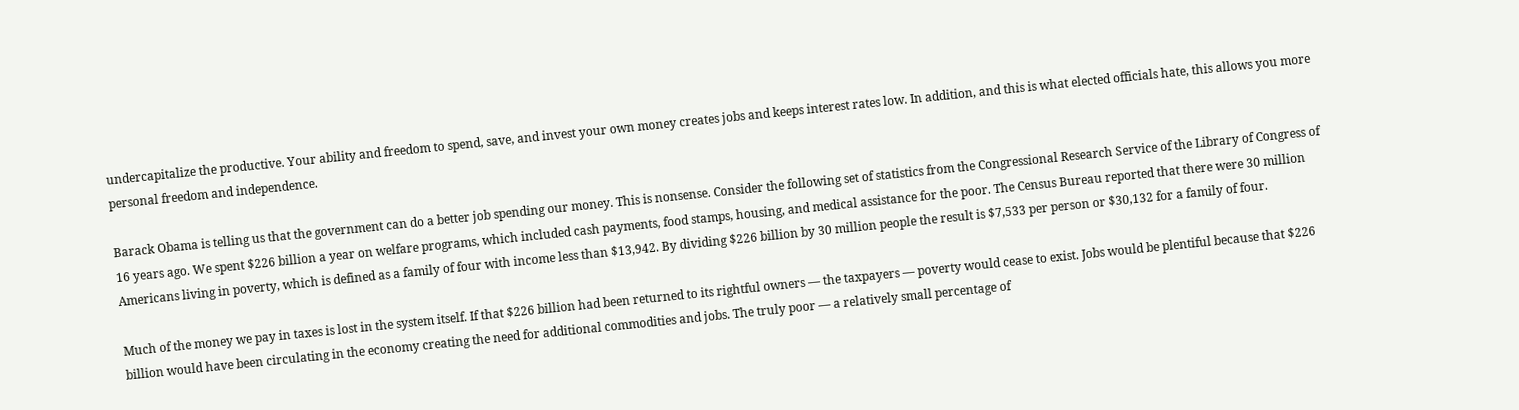undercapitalize the productive. Your ability and freedom to spend, save, and invest your own money creates jobs and keeps interest rates low. In addition, and this is what elected officials hate, this allows you more personal freedom and independence.

Barack Obama is telling us that the government can do a better job spending our money. This is nonsense. Consider the following set of statistics from the Congressional Research Service of the Library of Congress of 16 years ago. We spent $226 billion a year on welfare programs, which included cash payments, food stamps, housing, and medical assistance for the poor. The Census Bureau reported that there were 30 million Americans living in poverty, which is defined as a family of four with income less than $13,942. By dividing $226 billion by 30 million people the result is $7,533 per person or $30,132 for a family of four.

Much of the money we pay in taxes is lost in the system itself. If that $226 billion had been returned to its rightful owners — the taxpayers — poverty would cease to exist. Jobs would be plentiful because that $226 billion would have been circulating in the economy creating the need for additional commodities and jobs. The truly poor — a relatively small percentage of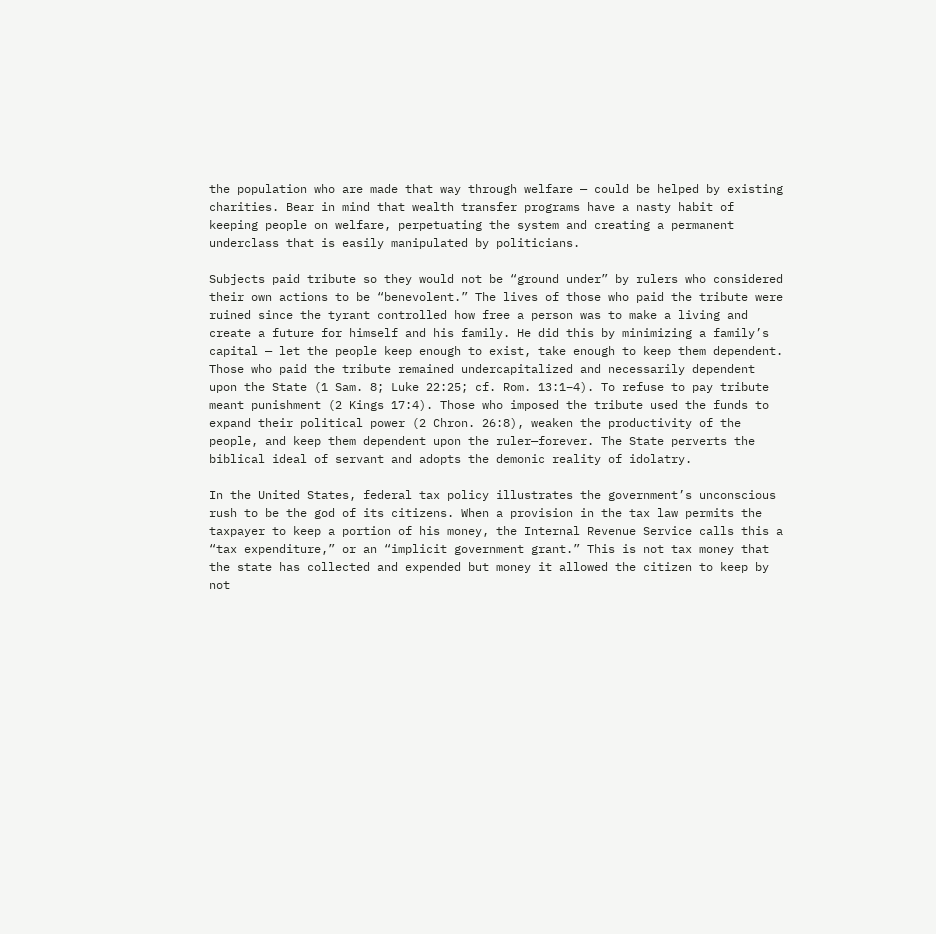the population who are made that way through welfare — could be helped by existing charities. Bear in mind that wealth transfer programs have a nasty habit of keeping people on welfare, perpetuating the system and creating a permanent underclass that is easily manipulated by politicians.

Subjects paid tribute so they would not be “ground under” by rulers who considered their own actions to be “benevolent.” The lives of those who paid the tribute were ruined since the tyrant controlled how free a person was to make a living and create a future for himself and his family. He did this by minimizing a family’s capital — let the people keep enough to exist, take enough to keep them dependent. Those who paid the tribute remained undercapitalized and necessarily dependent upon the State (1 Sam. 8; Luke 22:25; cf. Rom. 13:1–4). To refuse to pay tribute meant punishment (2 Kings 17:4). Those who imposed the tribute used the funds to expand their political power (2 Chron. 26:8), weaken the productivity of the people, and keep them dependent upon the ruler—forever. The State perverts the biblical ideal of servant and adopts the demonic reality of idolatry.

In the United States, federal tax policy illustrates the government’s unconscious rush to be the god of its citizens. When a provision in the tax law permits the taxpayer to keep a portion of his money, the Internal Revenue Service calls this a “tax expenditure,” or an “implicit government grant.” This is not tax money that the state has collected and expended but money it allowed the citizen to keep by not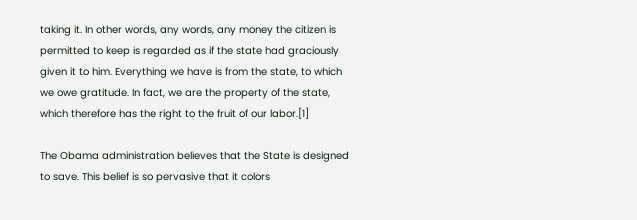taking it. In other words, any words, any money the citizen is permitted to keep is regarded as if the state had graciously given it to him. Everything we have is from the state, to which we owe gratitude. In fact, we are the property of the state, which therefore has the right to the fruit of our labor.[1]

The Obama administration believes that the State is designed to save. This belief is so pervasive that it colors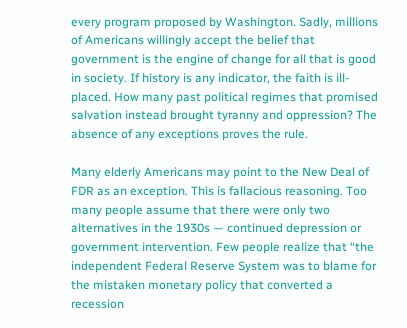every program proposed by Washington. Sadly, millions of Americans willingly accept the belief that government is the engine of change for all that is good in society. If history is any indicator, the faith is ill-placed. How many past political regimes that promised salvation instead brought tyranny and oppression? The absence of any exceptions proves the rule.

Many elderly Americans may point to the New Deal of FDR as an exception. This is fallacious reasoning. Too many people assume that there were only two alternatives in the 1930s — continued depression or government intervention. Few people realize that “the independent Federal Reserve System was to blame for the mistaken monetary policy that converted a recession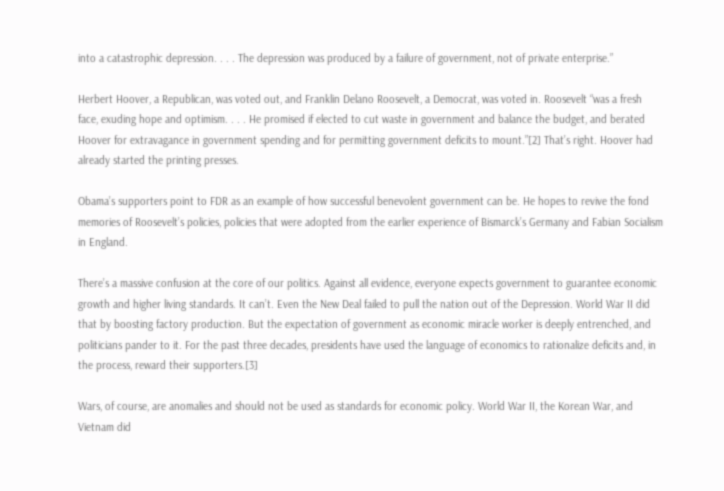into a catastrophic depression. . . . The depression was produced by a failure of government, not of private enterprise.”

Herbert Hoover, a Republican, was voted out, and Franklin Delano Roosevelt, a Democrat, was voted in. Roosevelt “was a fresh face, exuding hope and optimism. . . . He promised if elected to cut waste in government and balance the budget, and berated Hoover for extravagance in government spending and for permitting government deficits to mount.”[2] That’s right. Hoover had already started the printing presses.

Obama’s supporters point to FDR as an example of how successful benevolent government can be. He hopes to revive the fond memories of Roosevelt’s policies, policies that were adopted from the earlier experience of Bismarck’s Germany and Fabian Socialism in England.

There’s a massive confusion at the core of our politics. Against all evidence, everyone expects government to guarantee economic growth and higher living standards. It can’t. Even the New Deal failed to pull the nation out of the Depression. World War II did that by boosting factory production. But the expectation of government as economic miracle worker is deeply entrenched, and politicians pander to it. For the past three decades, presidents have used the language of economics to rationalize deficits and, in the process, reward their supporters.[3]

Wars, of course, are anomalies and should not be used as standards for economic policy. World War II, the Korean War, and Vietnam did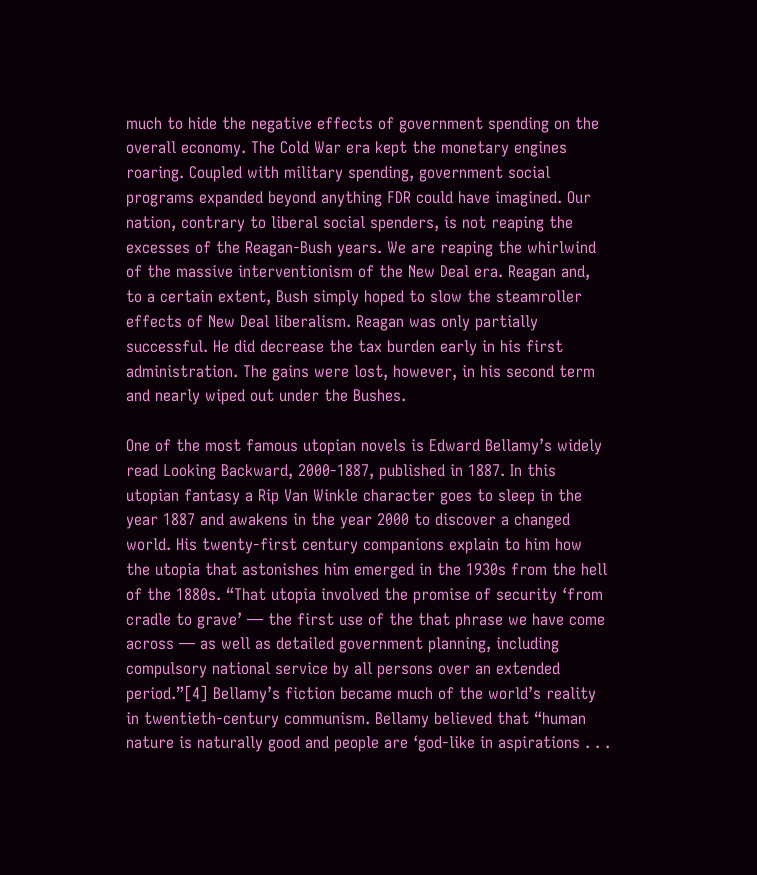much to hide the negative effects of government spending on the overall economy. The Cold War era kept the monetary engines roaring. Coupled with military spending, government social programs expanded beyond anything FDR could have imagined. Our nation, contrary to liberal social spenders, is not reaping the excesses of the Reagan-Bush years. We are reaping the whirlwind of the massive interventionism of the New Deal era. Reagan and, to a certain extent, Bush simply hoped to slow the steamroller effects of New Deal liberalism. Reagan was only partially successful. He did decrease the tax burden early in his first administration. The gains were lost, however, in his second term and nearly wiped out under the Bushes.

One of the most famous utopian novels is Edward Bellamy’s widely read Looking Backward, 2000-1887, published in 1887. In this utopian fantasy a Rip Van Winkle character goes to sleep in the year 1887 and awakens in the year 2000 to discover a changed world. His twenty-first century companions explain to him how the utopia that astonishes him emerged in the 1930s from the hell of the 1880s. “That utopia involved the promise of security ‘from cradle to grave’ — the first use of the that phrase we have come across — as well as detailed government planning, including compulsory national service by all persons over an extended period.”[4] Bellamy’s fiction became much of the world’s reality in twentieth-century communism. Bellamy believed that “human nature is naturally good and people are ‘god-like in aspirations . . .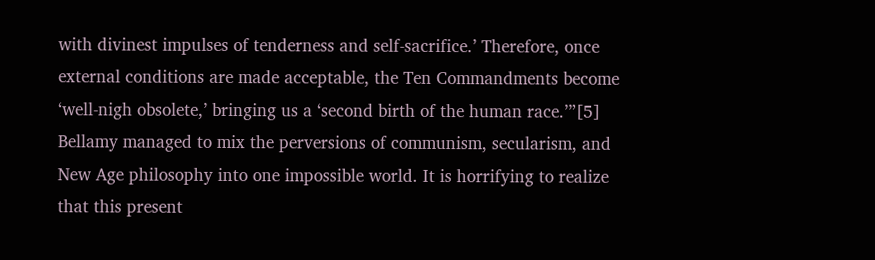with divinest impulses of tenderness and self-sacrifice.’ Therefore, once external conditions are made acceptable, the Ten Commandments become ‘well-nigh obsolete,’ bringing us a ‘second birth of the human race.’”[5] Bellamy managed to mix the perversions of communism, secularism, and New Age philosophy into one impossible world. It is horrifying to realize that this present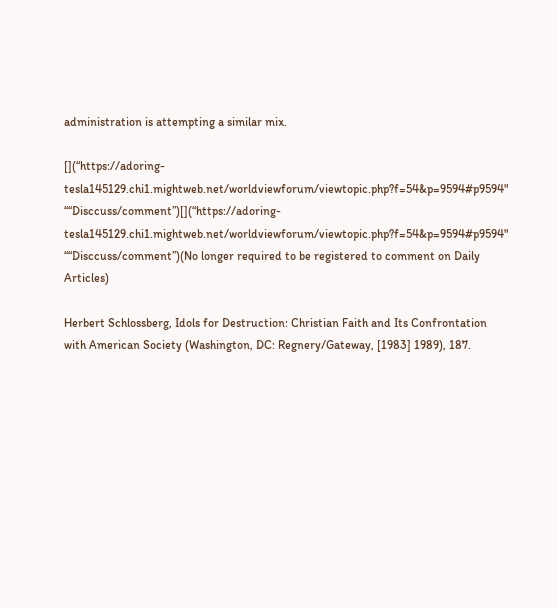administration is attempting a similar mix.

[](“https://adoring-tesla145129.chi1.mightweb.net/worldviewforum/viewtopic.php?f=54&p=9594#p9594" ““Disccuss/comment”)[](“https://adoring-tesla145129.chi1.mightweb.net/worldviewforum/viewtopic.php?f=54&p=9594#p9594" ““Disccuss/comment”)(No longer required to be registered to comment on Daily Articles)

Herbert Schlossberg, Idols for Destruction: Christian Faith and Its Confrontation with American Society (Washington, DC: Regnery/Gateway, [1983] 1989), 187.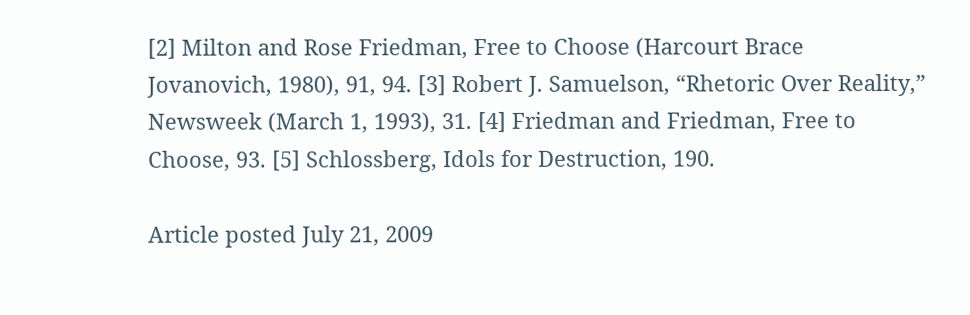[2] Milton and Rose Friedman, Free to Choose (Harcourt Brace Jovanovich, 1980), 91, 94. [3] Robert J. Samuelson, “Rhetoric Over Reality,” Newsweek (March 1, 1993), 31. [4] Friedman and Friedman, Free to Choose, 93. [5] Schlossberg, Idols for Destruction, 190.

Article posted July 21, 2009